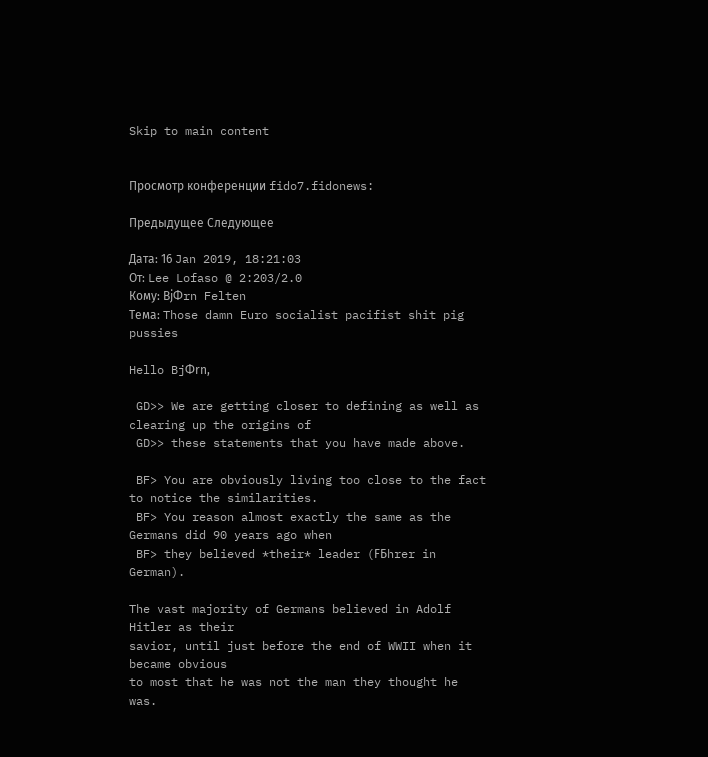Skip to main content


Просмотр конференции fido7.fidonews:

Предыдущее Следующее

Дата: 16 Jan 2019, 18:21:03
От: Lee Lofaso @ 2:203/2.0
Кому: BjФrn Felten
Тема: Those damn Euro socialist pacifist shit pig pussies

Hello BjФrn,

 GD>> We are getting closer to defining as well as clearing up the origins of
 GD>> these statements that you have made above.

 BF> You are obviously living too close to the fact to notice the similarities.
 BF> You reason almost exactly the same as the Germans did 90 years ago when
 BF> they believed *their* leader (FБhrer in German).

The vast majority of Germans believed in Adolf Hitler as their
savior, until just before the end of WWII when it became obvious
to most that he was not the man they thought he was.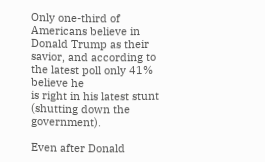Only one-third of Americans believe in Donald Trump as their
savior, and according to the latest poll only 41% believe he
is right in his latest stunt (shutting down the government).

Even after Donald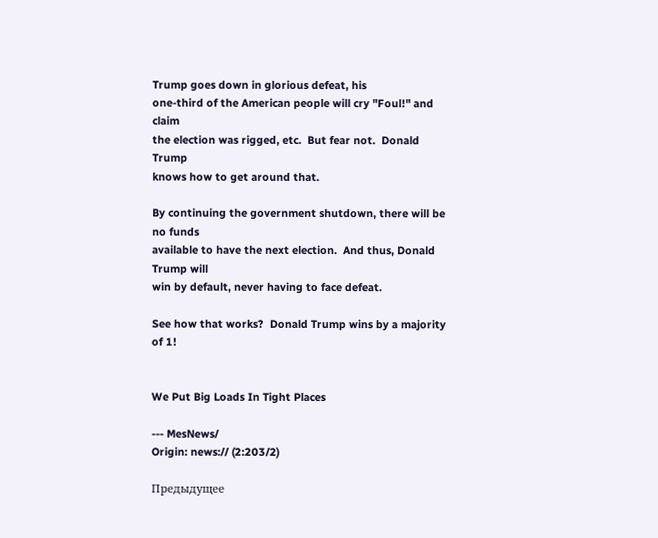Trump goes down in glorious defeat, his
one-third of the American people will cry "Foul!" and claim
the election was rigged, etc.  But fear not.  Donald Trump
knows how to get around that.

By continuing the government shutdown, there will be no funds
available to have the next election.  And thus, Donald Trump will
win by default, never having to face defeat.

See how that works?  Donald Trump wins by a majority of 1!


We Put Big Loads In Tight Places

--- MesNews/
Origin: news:// (2:203/2)

Предыдущее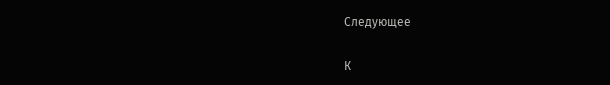Следующее

К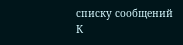списку сообщений
К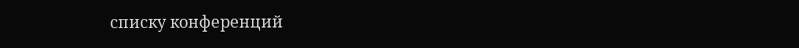списку конференций